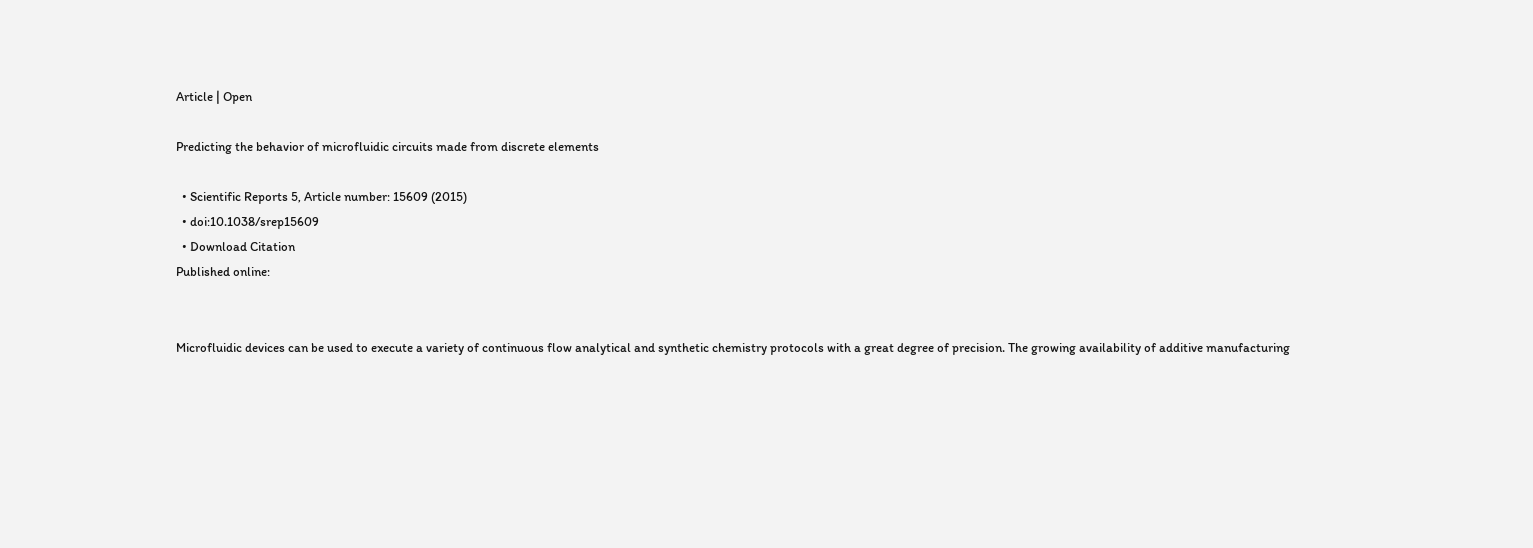Article | Open

Predicting the behavior of microfluidic circuits made from discrete elements

  • Scientific Reports 5, Article number: 15609 (2015)
  • doi:10.1038/srep15609
  • Download Citation
Published online:


Microfluidic devices can be used to execute a variety of continuous flow analytical and synthetic chemistry protocols with a great degree of precision. The growing availability of additive manufacturing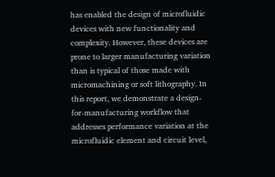has enabled the design of microfluidic devices with new functionality and complexity. However, these devices are prone to larger manufacturing variation than is typical of those made with micromachining or soft lithography. In this report, we demonstrate a design-for-manufacturing workflow that addresses performance variation at the microfluidic element and circuit level,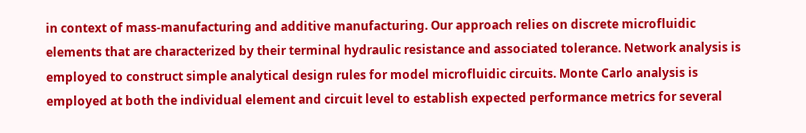in context of mass-manufacturing and additive manufacturing. Our approach relies on discrete microfluidic elements that are characterized by their terminal hydraulic resistance and associated tolerance. Network analysis is employed to construct simple analytical design rules for model microfluidic circuits. Monte Carlo analysis is employed at both the individual element and circuit level to establish expected performance metrics for several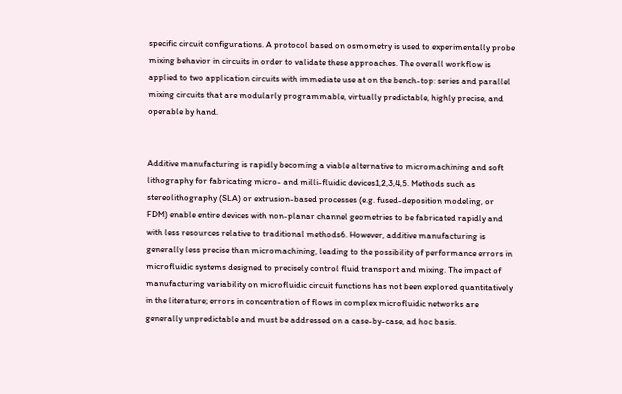specific circuit configurations. A protocol based on osmometry is used to experimentally probe mixing behavior in circuits in order to validate these approaches. The overall workflow is applied to two application circuits with immediate use at on the bench-top: series and parallel mixing circuits that are modularly programmable, virtually predictable, highly precise, and operable by hand.


Additive manufacturing is rapidly becoming a viable alternative to micromachining and soft lithography for fabricating micro- and milli-fluidic devices1,2,3,4,5. Methods such as stereolithography (SLA) or extrusion-based processes (e.g. fused-deposition modeling, or FDM) enable entire devices with non-planar channel geometries to be fabricated rapidly and with less resources relative to traditional methods6. However, additive manufacturing is generally less precise than micromachining, leading to the possibility of performance errors in microfluidic systems designed to precisely control fluid transport and mixing. The impact of manufacturing variability on microfluidic circuit functions has not been explored quantitatively in the literature; errors in concentration of flows in complex microfluidic networks are generally unpredictable and must be addressed on a case-by-case, ad hoc basis.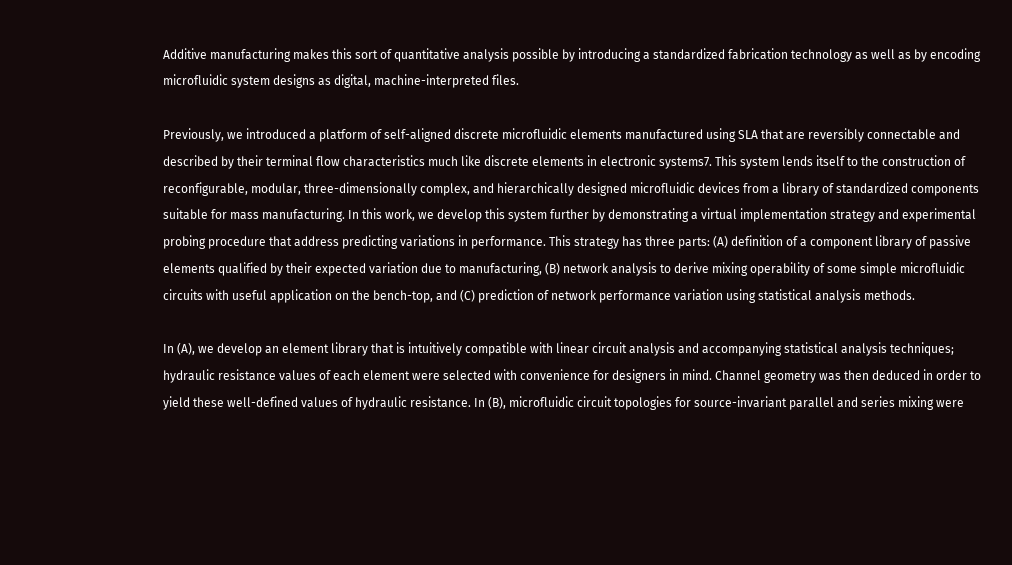Additive manufacturing makes this sort of quantitative analysis possible by introducing a standardized fabrication technology as well as by encoding microfluidic system designs as digital, machine-interpreted files.

Previously, we introduced a platform of self-aligned discrete microfluidic elements manufactured using SLA that are reversibly connectable and described by their terminal flow characteristics much like discrete elements in electronic systems7. This system lends itself to the construction of reconfigurable, modular, three-dimensionally complex, and hierarchically designed microfluidic devices from a library of standardized components suitable for mass manufacturing. In this work, we develop this system further by demonstrating a virtual implementation strategy and experimental probing procedure that address predicting variations in performance. This strategy has three parts: (A) definition of a component library of passive elements qualified by their expected variation due to manufacturing, (B) network analysis to derive mixing operability of some simple microfluidic circuits with useful application on the bench-top, and (C) prediction of network performance variation using statistical analysis methods.

In (A), we develop an element library that is intuitively compatible with linear circuit analysis and accompanying statistical analysis techniques; hydraulic resistance values of each element were selected with convenience for designers in mind. Channel geometry was then deduced in order to yield these well-defined values of hydraulic resistance. In (B), microfluidic circuit topologies for source-invariant parallel and series mixing were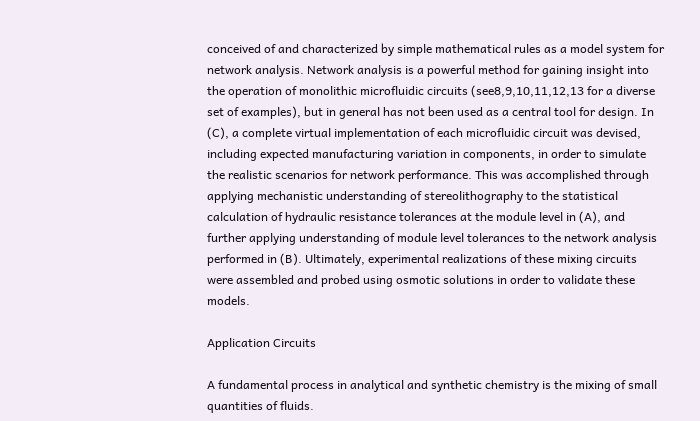conceived of and characterized by simple mathematical rules as a model system for network analysis. Network analysis is a powerful method for gaining insight into the operation of monolithic microfluidic circuits (see8,9,10,11,12,13 for a diverse set of examples), but in general has not been used as a central tool for design. In (C), a complete virtual implementation of each microfluidic circuit was devised, including expected manufacturing variation in components, in order to simulate the realistic scenarios for network performance. This was accomplished through applying mechanistic understanding of stereolithography to the statistical calculation of hydraulic resistance tolerances at the module level in (A), and further applying understanding of module level tolerances to the network analysis performed in (B). Ultimately, experimental realizations of these mixing circuits were assembled and probed using osmotic solutions in order to validate these models.

Application Circuits

A fundamental process in analytical and synthetic chemistry is the mixing of small quantities of fluids.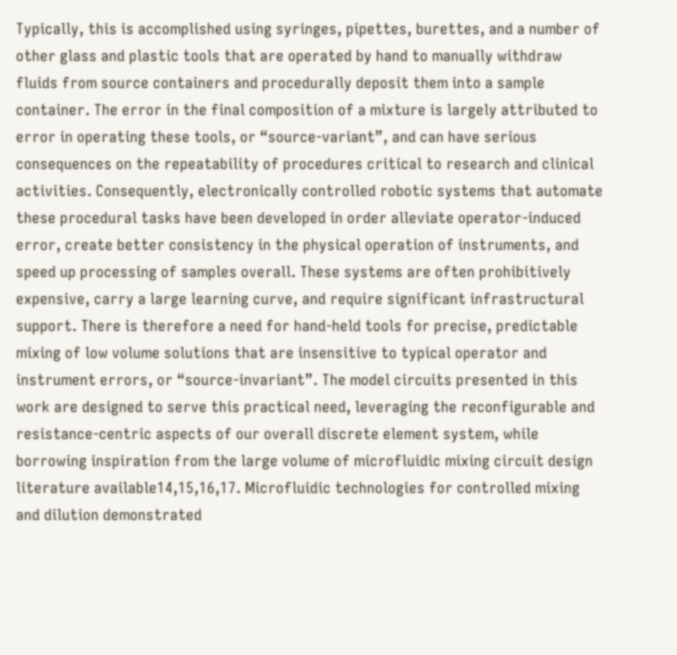Typically, this is accomplished using syringes, pipettes, burettes, and a number of other glass and plastic tools that are operated by hand to manually withdraw fluids from source containers and procedurally deposit them into a sample container. The error in the final composition of a mixture is largely attributed to error in operating these tools, or “source-variant”, and can have serious consequences on the repeatability of procedures critical to research and clinical activities. Consequently, electronically controlled robotic systems that automate these procedural tasks have been developed in order alleviate operator-induced error, create better consistency in the physical operation of instruments, and speed up processing of samples overall. These systems are often prohibitively expensive, carry a large learning curve, and require significant infrastructural support. There is therefore a need for hand-held tools for precise, predictable mixing of low volume solutions that are insensitive to typical operator and instrument errors, or “source-invariant”. The model circuits presented in this work are designed to serve this practical need, leveraging the reconfigurable and resistance-centric aspects of our overall discrete element system, while borrowing inspiration from the large volume of microfluidic mixing circuit design literature available14,15,16,17. Microfluidic technologies for controlled mixing and dilution demonstrated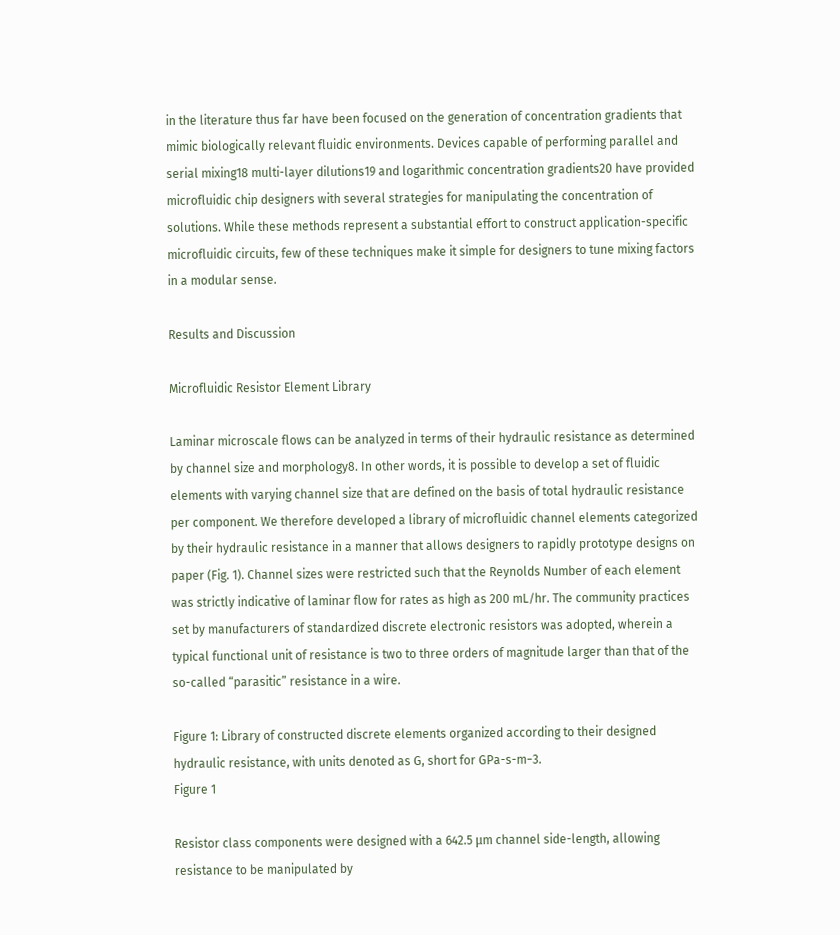in the literature thus far have been focused on the generation of concentration gradients that mimic biologically relevant fluidic environments. Devices capable of performing parallel and serial mixing18 multi-layer dilutions19 and logarithmic concentration gradients20 have provided microfluidic chip designers with several strategies for manipulating the concentration of solutions. While these methods represent a substantial effort to construct application-specific microfluidic circuits, few of these techniques make it simple for designers to tune mixing factors in a modular sense.

Results and Discussion

Microfluidic Resistor Element Library

Laminar microscale flows can be analyzed in terms of their hydraulic resistance as determined by channel size and morphology8. In other words, it is possible to develop a set of fluidic elements with varying channel size that are defined on the basis of total hydraulic resistance per component. We therefore developed a library of microfluidic channel elements categorized by their hydraulic resistance in a manner that allows designers to rapidly prototype designs on paper (Fig. 1). Channel sizes were restricted such that the Reynolds Number of each element was strictly indicative of laminar flow for rates as high as 200 mL/hr. The community practices set by manufacturers of standardized discrete electronic resistors was adopted, wherein a typical functional unit of resistance is two to three orders of magnitude larger than that of the so-called “parasitic” resistance in a wire.

Figure 1: Library of constructed discrete elements organized according to their designed hydraulic resistance, with units denoted as G, short for GPa-s-m−3.
Figure 1

Resistor class components were designed with a 642.5 μm channel side-length, allowing resistance to be manipulated by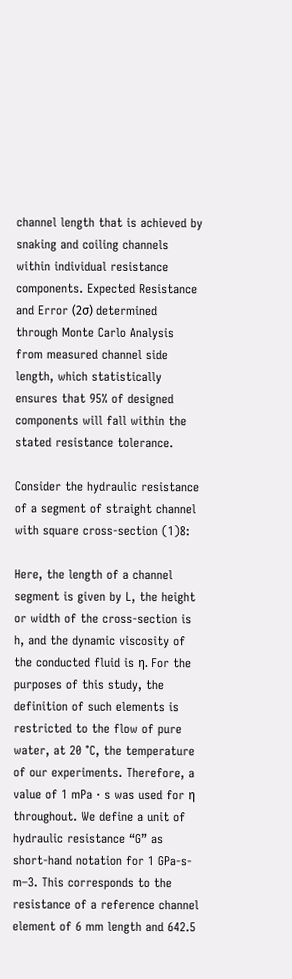channel length that is achieved by snaking and coiling channels within individual resistance components. Expected Resistance and Error (2σ) determined through Monte Carlo Analysis from measured channel side length, which statistically ensures that 95% of designed components will fall within the stated resistance tolerance.

Consider the hydraulic resistance of a segment of straight channel with square cross-section (1)8:

Here, the length of a channel segment is given by L, the height or width of the cross-section is h, and the dynamic viscosity of the conducted fluid is η. For the purposes of this study, the definition of such elements is restricted to the flow of pure water, at 20 °C, the temperature of our experiments. Therefore, a value of 1 mPa · s was used for η throughout. We define a unit of hydraulic resistance “G” as short-hand notation for 1 GPa-s-m–3. This corresponds to the resistance of a reference channel element of 6 mm length and 642.5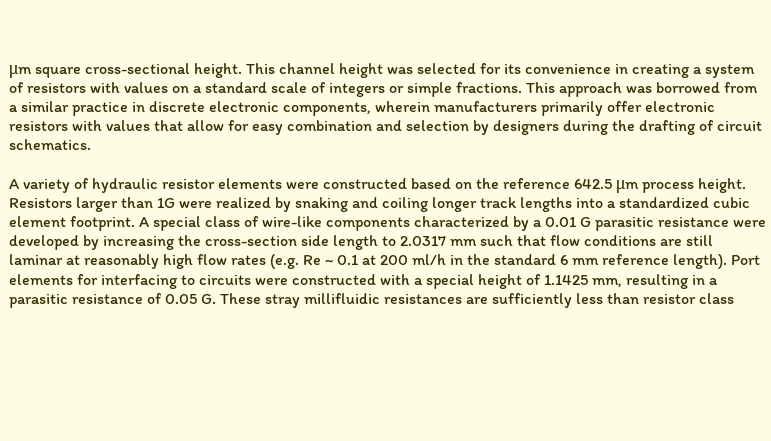μm square cross-sectional height. This channel height was selected for its convenience in creating a system of resistors with values on a standard scale of integers or simple fractions. This approach was borrowed from a similar practice in discrete electronic components, wherein manufacturers primarily offer electronic resistors with values that allow for easy combination and selection by designers during the drafting of circuit schematics.

A variety of hydraulic resistor elements were constructed based on the reference 642.5 μm process height. Resistors larger than 1G were realized by snaking and coiling longer track lengths into a standardized cubic element footprint. A special class of wire-like components characterized by a 0.01 G parasitic resistance were developed by increasing the cross-section side length to 2.0317 mm such that flow conditions are still laminar at reasonably high flow rates (e.g. Re ~ 0.1 at 200 ml/h in the standard 6 mm reference length). Port elements for interfacing to circuits were constructed with a special height of 1.1425 mm, resulting in a parasitic resistance of 0.05 G. These stray millifluidic resistances are sufficiently less than resistor class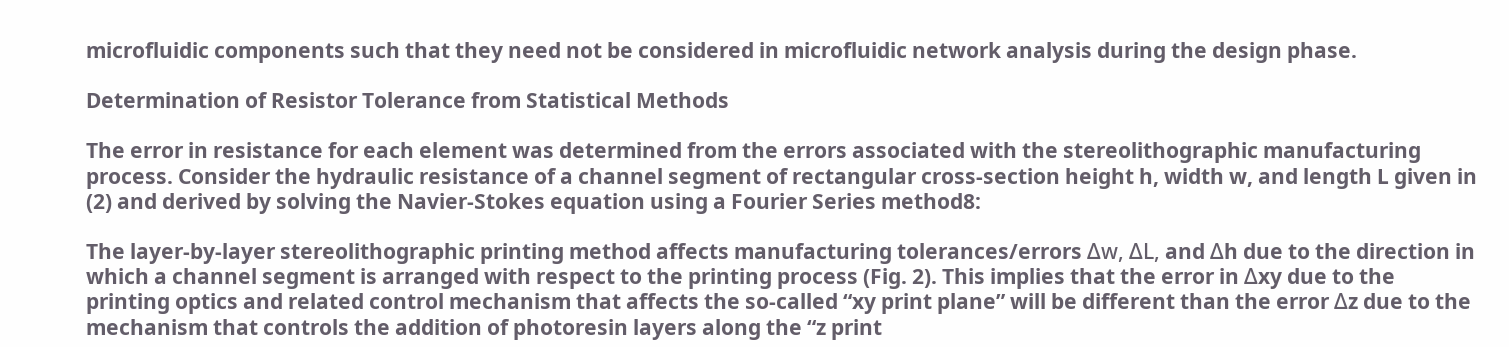microfluidic components such that they need not be considered in microfluidic network analysis during the design phase.

Determination of Resistor Tolerance from Statistical Methods

The error in resistance for each element was determined from the errors associated with the stereolithographic manufacturing process. Consider the hydraulic resistance of a channel segment of rectangular cross-section height h, width w, and length L given in (2) and derived by solving the Navier-Stokes equation using a Fourier Series method8:

The layer-by-layer stereolithographic printing method affects manufacturing tolerances/errors Δw, ΔL, and Δh due to the direction in which a channel segment is arranged with respect to the printing process (Fig. 2). This implies that the error in Δxy due to the printing optics and related control mechanism that affects the so-called “xy print plane” will be different than the error Δz due to the mechanism that controls the addition of photoresin layers along the “z print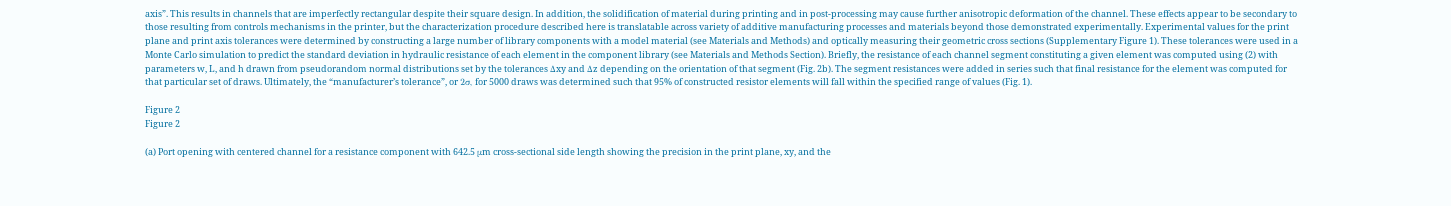axis”. This results in channels that are imperfectly rectangular despite their square design. In addition, the solidification of material during printing and in post-processing may cause further anisotropic deformation of the channel. These effects appear to be secondary to those resulting from controls mechanisms in the printer, but the characterization procedure described here is translatable across variety of additive manufacturing processes and materials beyond those demonstrated experimentally. Experimental values for the print plane and print axis tolerances were determined by constructing a large number of library components with a model material (see Materials and Methods) and optically measuring their geometric cross sections (Supplementary Figure 1). These tolerances were used in a Monte Carlo simulation to predict the standard deviation in hydraulic resistance of each element in the component library (see Materials and Methods Section). Briefly, the resistance of each channel segment constituting a given element was computed using (2) with parameters w, L, and h drawn from pseudorandom normal distributions set by the tolerances Δxy and Δz depending on the orientation of that segment (Fig. 2b). The segment resistances were added in series such that final resistance for the element was computed for that particular set of draws. Ultimately, the “manufacturer’s tolerance”, or 2σ, for 5000 draws was determined such that 95% of constructed resistor elements will fall within the specified range of values (Fig. 1).

Figure 2
Figure 2

(a) Port opening with centered channel for a resistance component with 642.5 μm cross-sectional side length showing the precision in the print plane, xy, and the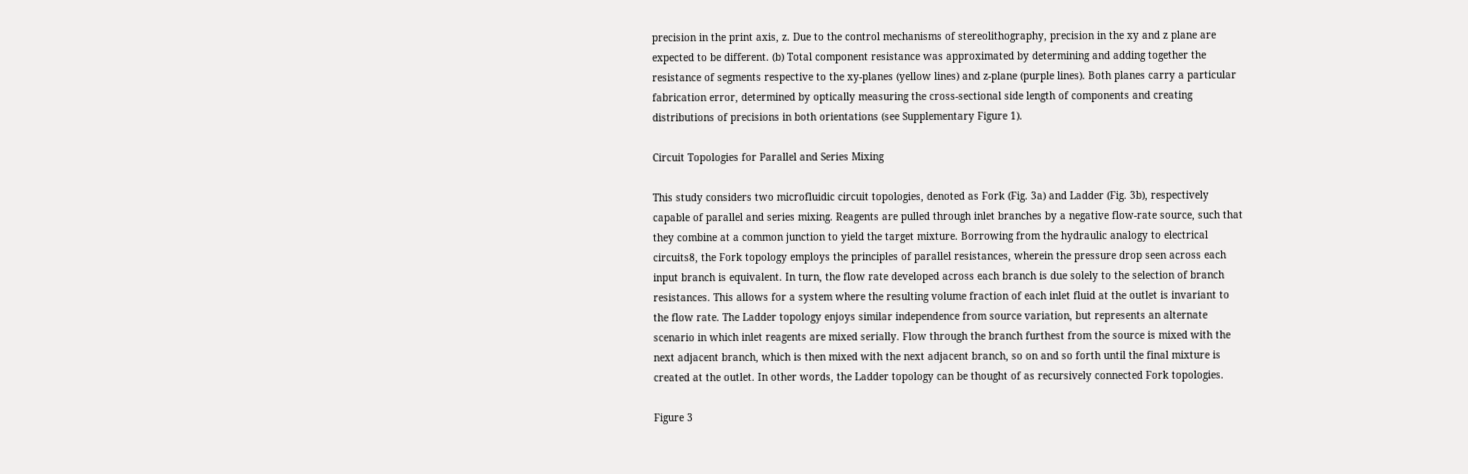precision in the print axis, z. Due to the control mechanisms of stereolithography, precision in the xy and z plane are expected to be different. (b) Total component resistance was approximated by determining and adding together the resistance of segments respective to the xy-planes (yellow lines) and z-plane (purple lines). Both planes carry a particular fabrication error, determined by optically measuring the cross-sectional side length of components and creating distributions of precisions in both orientations (see Supplementary Figure 1).

Circuit Topologies for Parallel and Series Mixing

This study considers two microfluidic circuit topologies, denoted as Fork (Fig. 3a) and Ladder (Fig. 3b), respectively capable of parallel and series mixing. Reagents are pulled through inlet branches by a negative flow-rate source, such that they combine at a common junction to yield the target mixture. Borrowing from the hydraulic analogy to electrical circuits8, the Fork topology employs the principles of parallel resistances, wherein the pressure drop seen across each input branch is equivalent. In turn, the flow rate developed across each branch is due solely to the selection of branch resistances. This allows for a system where the resulting volume fraction of each inlet fluid at the outlet is invariant to the flow rate. The Ladder topology enjoys similar independence from source variation, but represents an alternate scenario in which inlet reagents are mixed serially. Flow through the branch furthest from the source is mixed with the next adjacent branch, which is then mixed with the next adjacent branch, so on and so forth until the final mixture is created at the outlet. In other words, the Ladder topology can be thought of as recursively connected Fork topologies.

Figure 3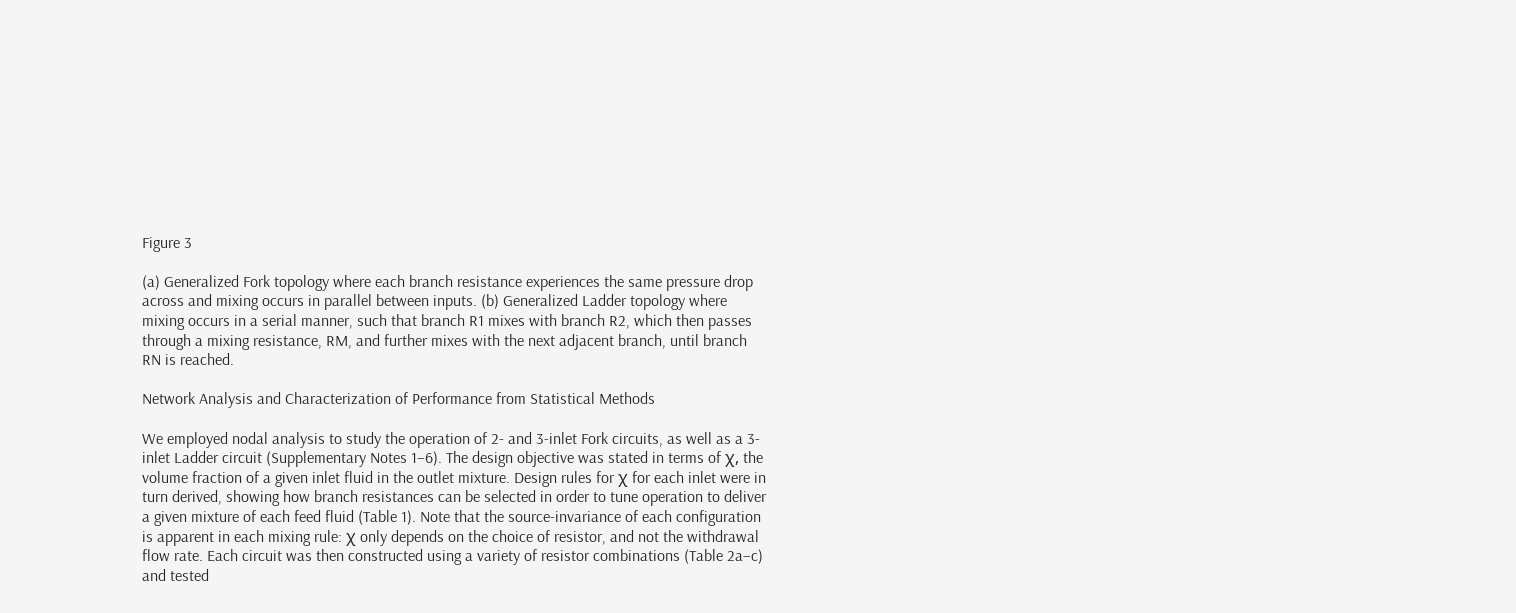Figure 3

(a) Generalized Fork topology where each branch resistance experiences the same pressure drop across and mixing occurs in parallel between inputs. (b) Generalized Ladder topology where mixing occurs in a serial manner, such that branch R1 mixes with branch R2, which then passes through a mixing resistance, RM, and further mixes with the next adjacent branch, until branch RN is reached.

Network Analysis and Characterization of Performance from Statistical Methods

We employed nodal analysis to study the operation of 2- and 3-inlet Fork circuits, as well as a 3-inlet Ladder circuit (Supplementary Notes 1–6). The design objective was stated in terms of χ, the volume fraction of a given inlet fluid in the outlet mixture. Design rules for χ for each inlet were in turn derived, showing how branch resistances can be selected in order to tune operation to deliver a given mixture of each feed fluid (Table 1). Note that the source-invariance of each configuration is apparent in each mixing rule: χ only depends on the choice of resistor, and not the withdrawal flow rate. Each circuit was then constructed using a variety of resistor combinations (Table 2a–c) and tested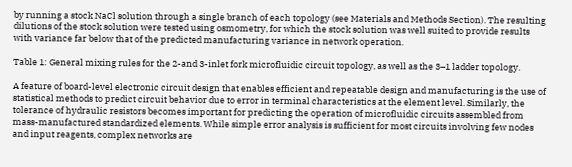by running a stock NaCl solution through a single branch of each topology (see Materials and Methods Section). The resulting dilutions of the stock solution were tested using osmometry, for which the stock solution was well suited to provide results with variance far below that of the predicted manufacturing variance in network operation.

Table 1: General mixing rules for the 2-and 3-inlet fork microfluidic circuit topology, as well as the 3–1 ladder topology.

A feature of board-level electronic circuit design that enables efficient and repeatable design and manufacturing is the use of statistical methods to predict circuit behavior due to error in terminal characteristics at the element level. Similarly, the tolerance of hydraulic resistors becomes important for predicting the operation of microfluidic circuits assembled from mass-manufactured standardized elements. While simple error analysis is sufficient for most circuits involving few nodes and input reagents, complex networks are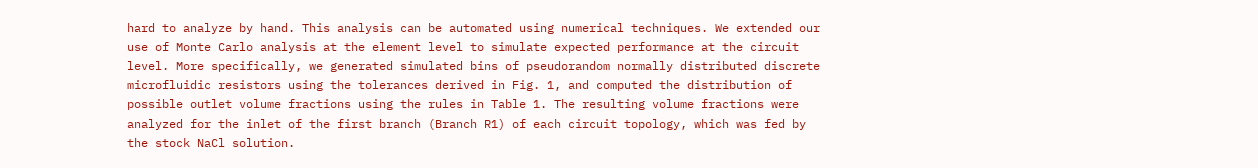hard to analyze by hand. This analysis can be automated using numerical techniques. We extended our use of Monte Carlo analysis at the element level to simulate expected performance at the circuit level. More specifically, we generated simulated bins of pseudorandom normally distributed discrete microfluidic resistors using the tolerances derived in Fig. 1, and computed the distribution of possible outlet volume fractions using the rules in Table 1. The resulting volume fractions were analyzed for the inlet of the first branch (Branch R1) of each circuit topology, which was fed by the stock NaCl solution.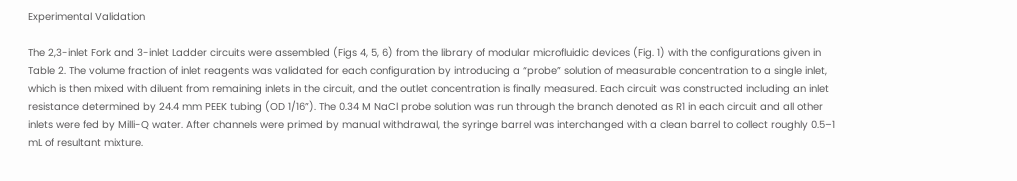Experimental Validation

The 2,3-inlet Fork and 3-inlet Ladder circuits were assembled (Figs 4, 5, 6) from the library of modular microfluidic devices (Fig. 1) with the configurations given in Table 2. The volume fraction of inlet reagents was validated for each configuration by introducing a “probe” solution of measurable concentration to a single inlet, which is then mixed with diluent from remaining inlets in the circuit, and the outlet concentration is finally measured. Each circuit was constructed including an inlet resistance determined by 24.4 mm PEEK tubing (OD 1/16”). The 0.34 M NaCl probe solution was run through the branch denoted as R1 in each circuit and all other inlets were fed by Milli-Q water. After channels were primed by manual withdrawal, the syringe barrel was interchanged with a clean barrel to collect roughly 0.5–1 mL of resultant mixture.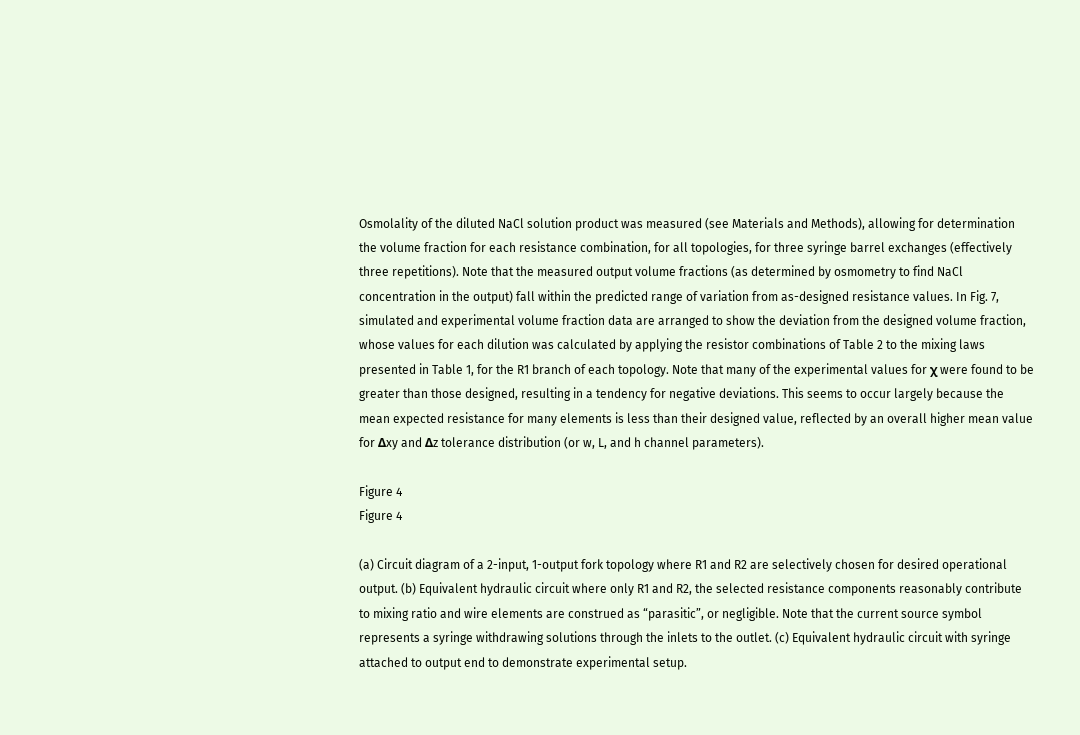Osmolality of the diluted NaCl solution product was measured (see Materials and Methods), allowing for determination the volume fraction for each resistance combination, for all topologies, for three syringe barrel exchanges (effectively three repetitions). Note that the measured output volume fractions (as determined by osmometry to find NaCl concentration in the output) fall within the predicted range of variation from as-designed resistance values. In Fig. 7, simulated and experimental volume fraction data are arranged to show the deviation from the designed volume fraction, whose values for each dilution was calculated by applying the resistor combinations of Table 2 to the mixing laws presented in Table 1, for the R1 branch of each topology. Note that many of the experimental values for χ were found to be greater than those designed, resulting in a tendency for negative deviations. This seems to occur largely because the mean expected resistance for many elements is less than their designed value, reflected by an overall higher mean value for Δxy and Δz tolerance distribution (or w, L, and h channel parameters).

Figure 4
Figure 4

(a) Circuit diagram of a 2-input, 1-output fork topology where R1 and R2 are selectively chosen for desired operational output. (b) Equivalent hydraulic circuit where only R1 and R2, the selected resistance components reasonably contribute to mixing ratio and wire elements are construed as “parasitic”, or negligible. Note that the current source symbol represents a syringe withdrawing solutions through the inlets to the outlet. (c) Equivalent hydraulic circuit with syringe attached to output end to demonstrate experimental setup.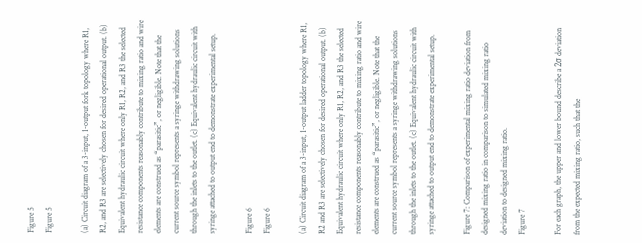Figure 5
Figure 5

(a) Circuit diagram of a 3-input, 1-output fork topology where R1, R2, and R3 are selectively chosen for desired operational output. (b) Equivalent hydraulic circuit where only R1, R2, and R3 the selected resistance components reasonably contribute to mixing ratio and wire elements are construed as “parasitic”, or negligible. Note that the current source symbol represents a syringe withdrawing solutions through the inlets to the outlet. (c) Equivalent hydraulic circuit with syringe attached to output end to demonstrate experimental setup.

Figure 6
Figure 6

(a) Circuit diagram of a 3-input, 1-output ladder topology where R1, R2 and R3 are selectively chosen for desired operational output. (b) Equivalent hydraulic circuit where only R1, R2, and R3 the selected resistance components reasonably contribute to mixing ratio and wire elements are construed as “parasitic”, or negligible. Note that the current source symbol represents a syringe withdrawing solutions through the inlets to the outlet. (c) Equivalent hydraulic circuit with syringe attached to output end to demonstrate experimental setup.

Figure 7: Comparison of experimental mixing ratio deviation from designed mixing ratio in comparison to simulated mixing ratio deviation to designed mixing ratio.
Figure 7

For each graph, the upper and lower bound describe a 2σ deviation from the expected mixing ratio, such that the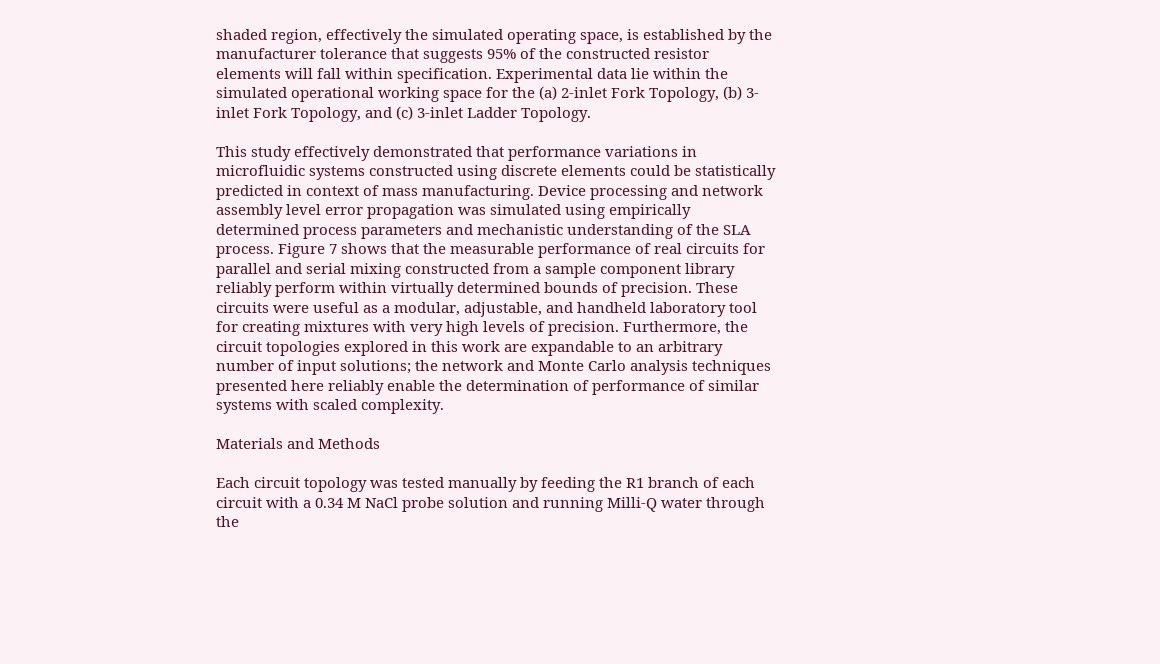shaded region, effectively the simulated operating space, is established by the manufacturer tolerance that suggests 95% of the constructed resistor elements will fall within specification. Experimental data lie within the simulated operational working space for the (a) 2-inlet Fork Topology, (b) 3-inlet Fork Topology, and (c) 3-inlet Ladder Topology.

This study effectively demonstrated that performance variations in microfluidic systems constructed using discrete elements could be statistically predicted in context of mass manufacturing. Device processing and network assembly level error propagation was simulated using empirically determined process parameters and mechanistic understanding of the SLA process. Figure 7 shows that the measurable performance of real circuits for parallel and serial mixing constructed from a sample component library reliably perform within virtually determined bounds of precision. These circuits were useful as a modular, adjustable, and handheld laboratory tool for creating mixtures with very high levels of precision. Furthermore, the circuit topologies explored in this work are expandable to an arbitrary number of input solutions; the network and Monte Carlo analysis techniques presented here reliably enable the determination of performance of similar systems with scaled complexity.

Materials and Methods

Each circuit topology was tested manually by feeding the R1 branch of each circuit with a 0.34 M NaCl probe solution and running Milli-Q water through the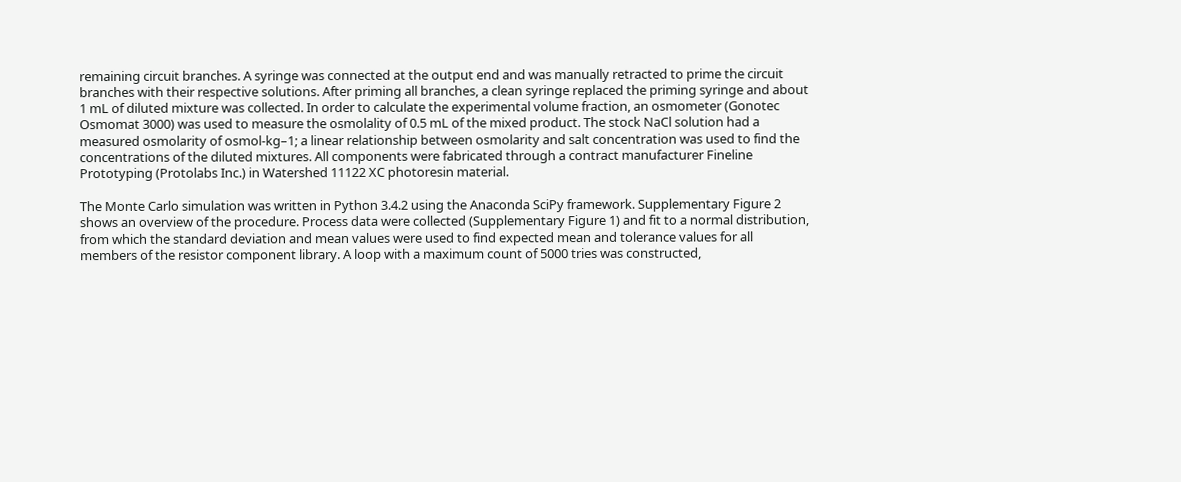remaining circuit branches. A syringe was connected at the output end and was manually retracted to prime the circuit branches with their respective solutions. After priming all branches, a clean syringe replaced the priming syringe and about 1 mL of diluted mixture was collected. In order to calculate the experimental volume fraction, an osmometer (Gonotec Osmomat 3000) was used to measure the osmolality of 0.5 mL of the mixed product. The stock NaCl solution had a measured osmolarity of osmol-kg–1; a linear relationship between osmolarity and salt concentration was used to find the concentrations of the diluted mixtures. All components were fabricated through a contract manufacturer Fineline Prototyping (Protolabs Inc.) in Watershed 11122 XC photoresin material.

The Monte Carlo simulation was written in Python 3.4.2 using the Anaconda SciPy framework. Supplementary Figure 2 shows an overview of the procedure. Process data were collected (Supplementary Figure 1) and fit to a normal distribution, from which the standard deviation and mean values were used to find expected mean and tolerance values for all members of the resistor component library. A loop with a maximum count of 5000 tries was constructed,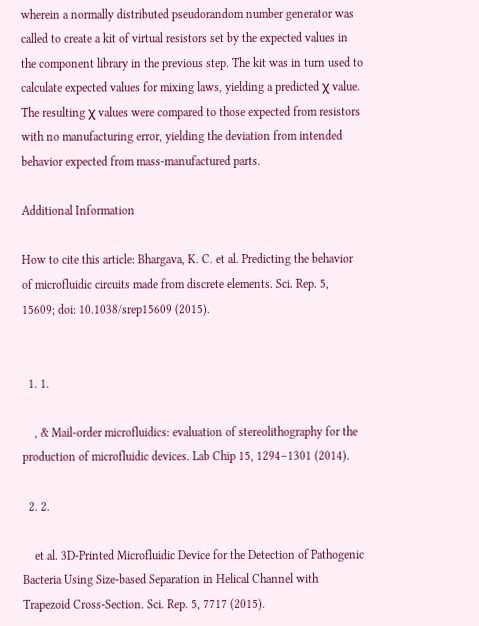wherein a normally distributed pseudorandom number generator was called to create a kit of virtual resistors set by the expected values in the component library in the previous step. The kit was in turn used to calculate expected values for mixing laws, yielding a predicted χ value. The resulting χ values were compared to those expected from resistors with no manufacturing error, yielding the deviation from intended behavior expected from mass-manufactured parts.

Additional Information

How to cite this article: Bhargava, K. C. et al. Predicting the behavior of microfluidic circuits made from discrete elements. Sci. Rep. 5, 15609; doi: 10.1038/srep15609 (2015).


  1. 1.

    , & Mail-order microfluidics: evaluation of stereolithography for the production of microfluidic devices. Lab Chip 15, 1294–1301 (2014).

  2. 2.

    et al. 3D-Printed Microfluidic Device for the Detection of Pathogenic Bacteria Using Size-based Separation in Helical Channel with Trapezoid Cross-Section. Sci. Rep. 5, 7717 (2015).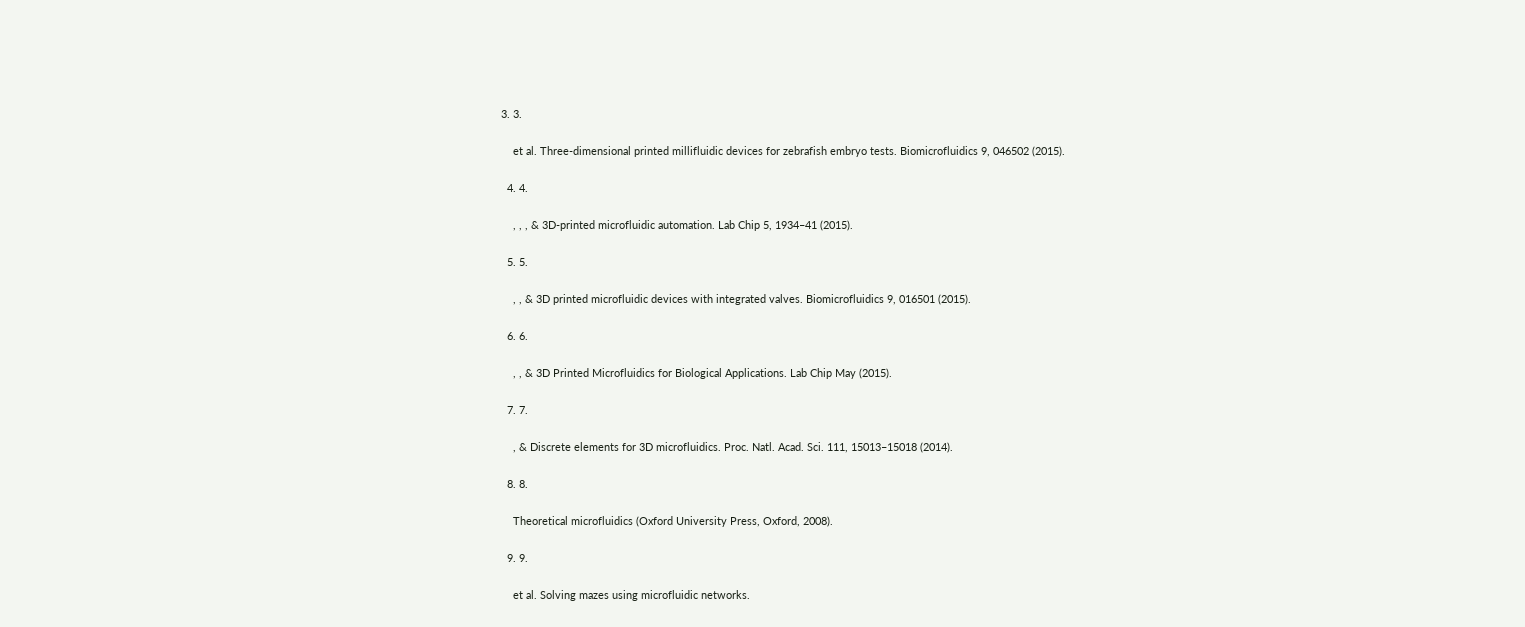3. 3.

    et al. Three-dimensional printed millifluidic devices for zebrafish embryo tests. Biomicrofluidics 9, 046502 (2015).

  4. 4.

    , , , & 3D-printed microfluidic automation. Lab Chip 5, 1934–41 (2015).

  5. 5.

    , , & 3D printed microfluidic devices with integrated valves. Biomicrofluidics 9, 016501 (2015).

  6. 6.

    , , & 3D Printed Microfluidics for Biological Applications. Lab Chip May (2015).

  7. 7.

    , & Discrete elements for 3D microfluidics. Proc. Natl. Acad. Sci. 111, 15013–15018 (2014).

  8. 8.

    Theoretical microfluidics (Oxford University Press, Oxford, 2008).

  9. 9.

    et al. Solving mazes using microfluidic networks.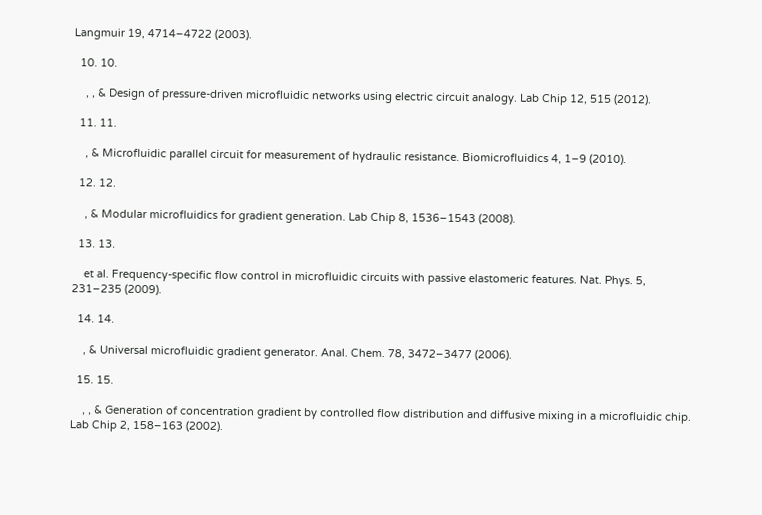Langmuir 19, 4714–4722 (2003).

  10. 10.

    , , & Design of pressure-driven microfluidic networks using electric circuit analogy. Lab Chip 12, 515 (2012).

  11. 11.

    , & Microfluidic parallel circuit for measurement of hydraulic resistance. Biomicrofluidics 4, 1–9 (2010).

  12. 12.

    , & Modular microfluidics for gradient generation. Lab Chip 8, 1536–1543 (2008).

  13. 13.

    et al. Frequency-specific flow control in microfluidic circuits with passive elastomeric features. Nat. Phys. 5, 231–235 (2009).

  14. 14.

    , & Universal microfluidic gradient generator. Anal. Chem. 78, 3472–3477 (2006).

  15. 15.

    , , & Generation of concentration gradient by controlled flow distribution and diffusive mixing in a microfluidic chip. Lab Chip 2, 158–163 (2002).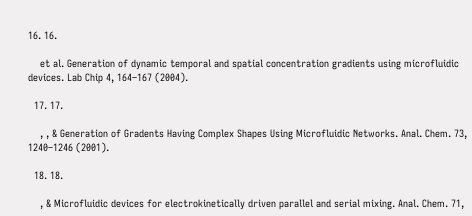16. 16.

    et al. Generation of dynamic temporal and spatial concentration gradients using microfluidic devices. Lab Chip 4, 164–167 (2004).

  17. 17.

    , , & Generation of Gradents Having Complex Shapes Using Microfluidic Networks. Anal. Chem. 73, 1240–1246 (2001).

  18. 18.

    , & Microfluidic devices for electrokinetically driven parallel and serial mixing. Anal. Chem. 71,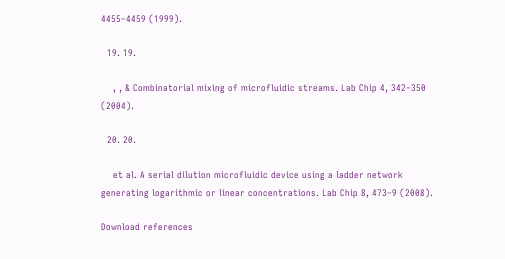4455–4459 (1999).

  19. 19.

    , , & Combinatorial mixing of microfluidic streams. Lab Chip 4, 342–350 (2004).

  20. 20.

    et al. A serial dilution microfluidic device using a ladder network generating logarithmic or linear concentrations. Lab Chip 8, 473–9 (2008).

Download references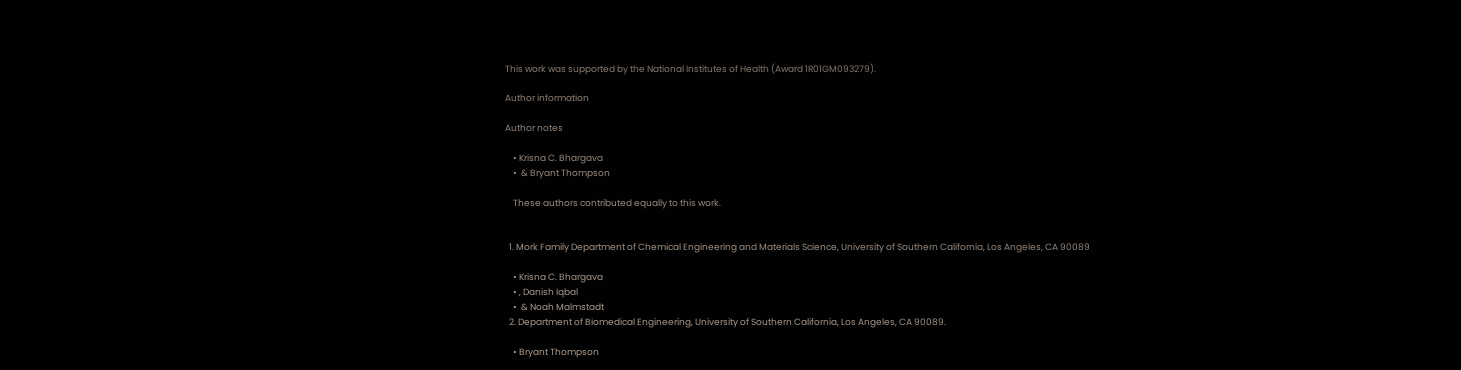This work was supported by the National Institutes of Health (Award 1R01GM093279).

Author information

Author notes

    • Krisna C. Bhargava
    •  & Bryant Thompson

    These authors contributed equally to this work.


  1. Mork Family Department of Chemical Engineering and Materials Science, University of Southern California, Los Angeles, CA 90089

    • Krisna C. Bhargava
    • , Danish Iqbal
    •  & Noah Malmstadt
  2. Department of Biomedical Engineering, University of Southern California, Los Angeles, CA 90089.

    • Bryant Thompson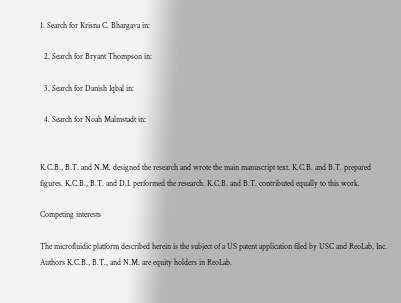1. Search for Krisna C. Bhargava in:

  2. Search for Bryant Thompson in:

  3. Search for Danish Iqbal in:

  4. Search for Noah Malmstadt in:


K.C.B., B.T. and N.M. designed the research and wrote the main manuscript text. K.C.B. and B.T. prepared figures. K.C.B., B.T. and D.I. performed the research. K.C.B. and B.T. contributed equally to this work.

Competing interests

The microfluidic platform described herein is the subject of a US patent application filed by USC and ReoLab, Inc. Authors K.C.B., B.T., and N.M. are equity holders in ReoLab.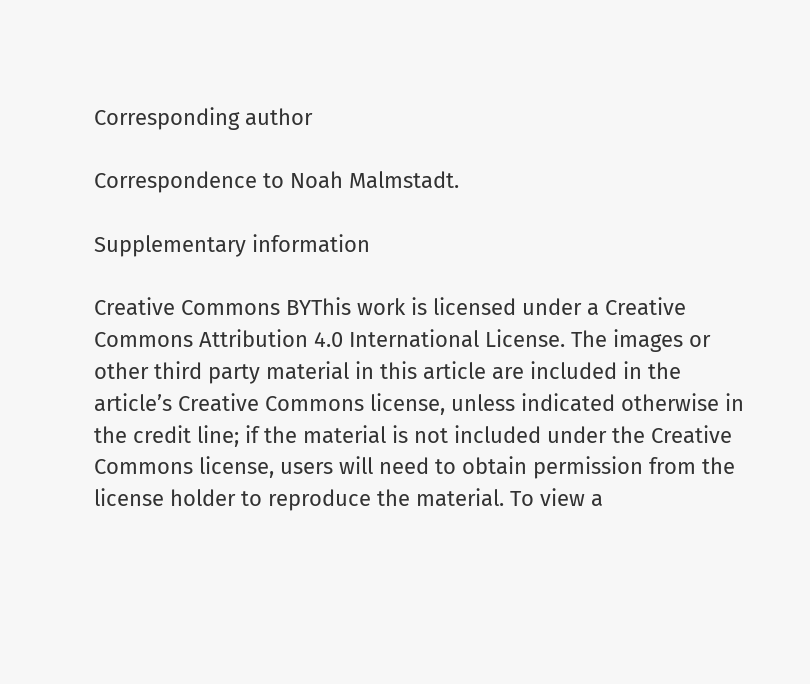Corresponding author

Correspondence to Noah Malmstadt.

Supplementary information

Creative Commons BYThis work is licensed under a Creative Commons Attribution 4.0 International License. The images or other third party material in this article are included in the article’s Creative Commons license, unless indicated otherwise in the credit line; if the material is not included under the Creative Commons license, users will need to obtain permission from the license holder to reproduce the material. To view a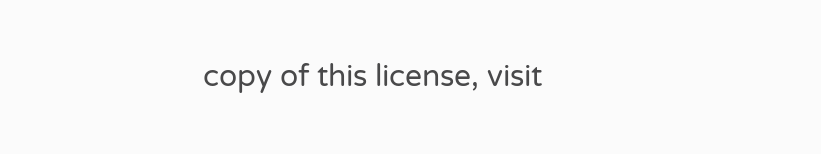copy of this license, visit